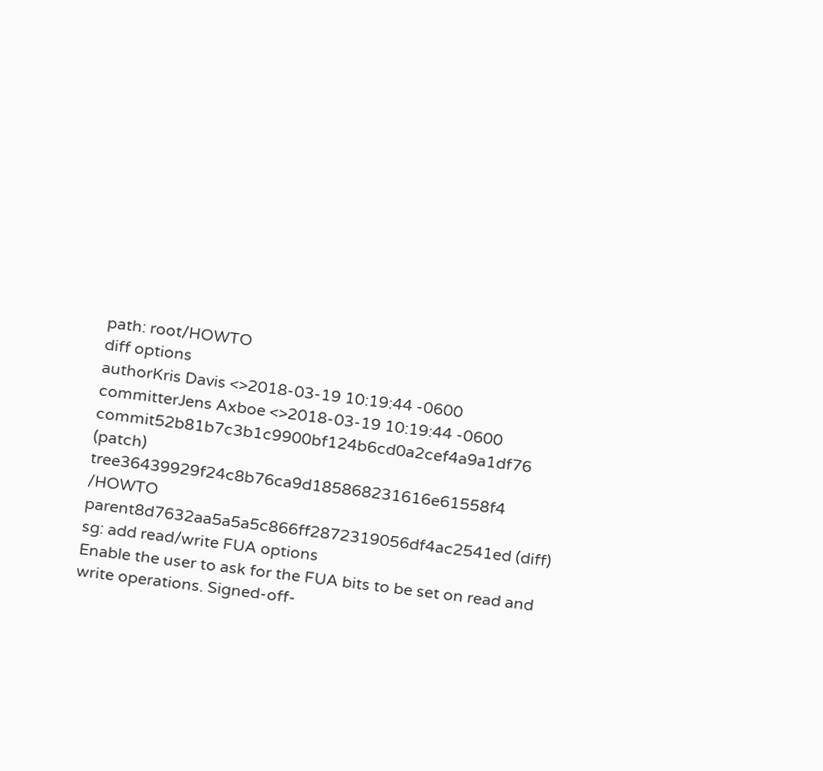path: root/HOWTO
diff options
authorKris Davis <>2018-03-19 10:19:44 -0600
committerJens Axboe <>2018-03-19 10:19:44 -0600
commit52b81b7c3b1c9900bf124b6cd0a2cef4a9a1df76 (patch)
tree36439929f24c8b76ca9d185868231616e61558f4 /HOWTO
parent8d7632aa5a5a5c866ff2872319056df4ac2541ed (diff)
sg: add read/write FUA options
Enable the user to ask for the FUA bits to be set on read and write operations. Signed-off-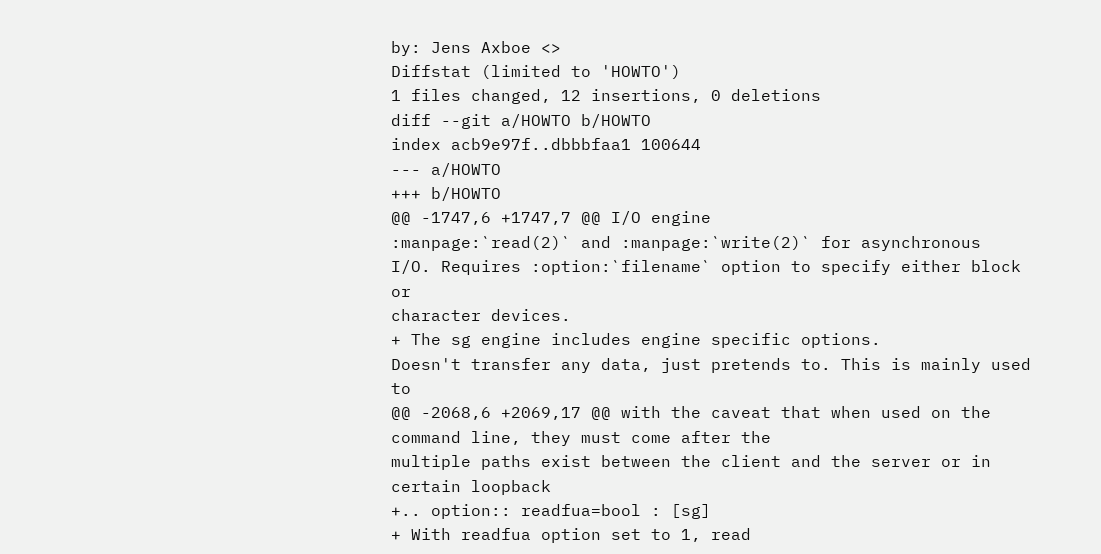by: Jens Axboe <>
Diffstat (limited to 'HOWTO')
1 files changed, 12 insertions, 0 deletions
diff --git a/HOWTO b/HOWTO
index acb9e97f..dbbbfaa1 100644
--- a/HOWTO
+++ b/HOWTO
@@ -1747,6 +1747,7 @@ I/O engine
:manpage:`read(2)` and :manpage:`write(2)` for asynchronous
I/O. Requires :option:`filename` option to specify either block or
character devices.
+ The sg engine includes engine specific options.
Doesn't transfer any data, just pretends to. This is mainly used to
@@ -2068,6 +2069,17 @@ with the caveat that when used on the command line, they must come after the
multiple paths exist between the client and the server or in certain loopback
+.. option:: readfua=bool : [sg]
+ With readfua option set to 1, read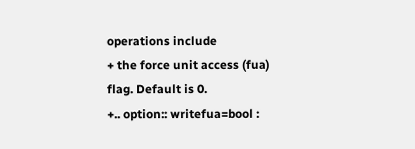operations include
+ the force unit access (fua) flag. Default is 0.
+.. option:: writefua=bool :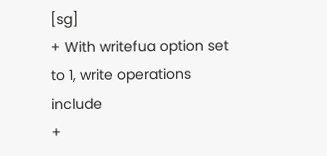[sg]
+ With writefua option set to 1, write operations include
+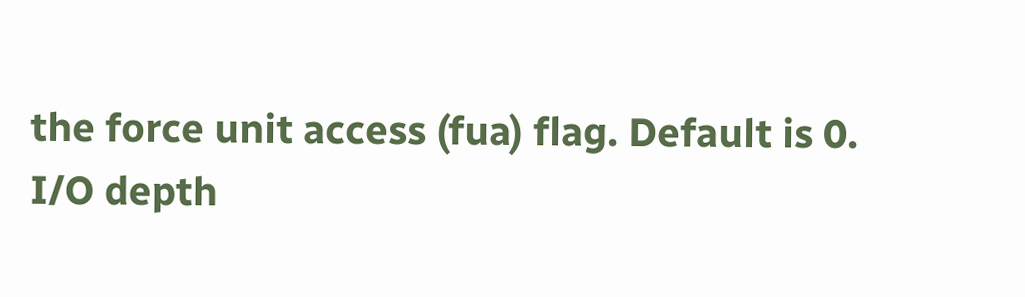the force unit access (fua) flag. Default is 0.
I/O depth